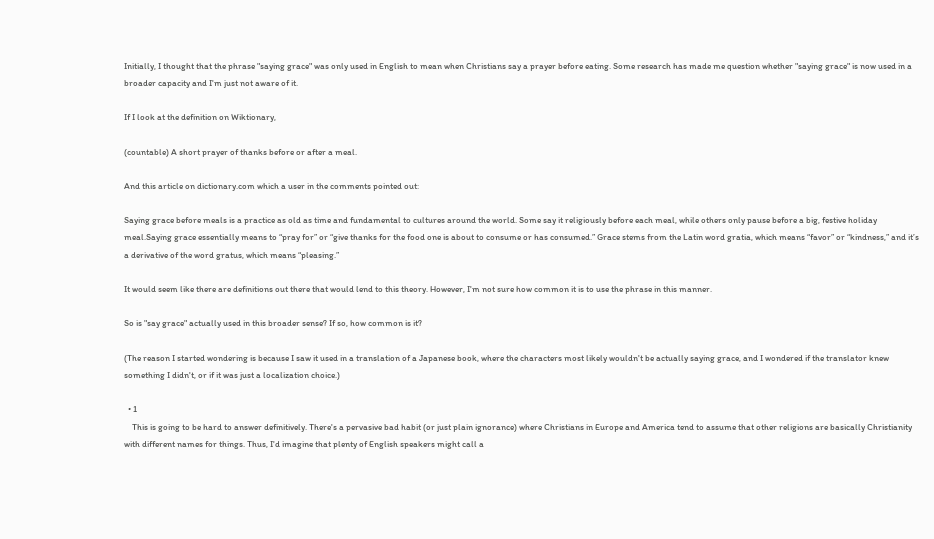Initially, I thought that the phrase "saying grace" was only used in English to mean when Christians say a prayer before eating. Some research has made me question whether "saying grace" is now used in a broader capacity and I'm just not aware of it.

If I look at the definition on Wiktionary,

(countable) A short prayer of thanks before or after a meal.

And this article on dictionary.com which a user in the comments pointed out:

Saying grace before meals is a practice as old as time and fundamental to cultures around the world. Some say it religiously before each meal, while others only pause before a big, festive holiday meal.Saying grace essentially means to “pray for” or “give thanks for the food one is about to consume or has consumed.” Grace stems from the Latin word gratia, which means “favor” or “kindness,” and it’s a derivative of the word gratus, which means “pleasing.”

It would seem like there are definitions out there that would lend to this theory. However, I'm not sure how common it is to use the phrase in this manner.

So is "say grace" actually used in this broader sense? If so, how common is it?

(The reason I started wondering is because I saw it used in a translation of a Japanese book, where the characters most likely wouldn't be actually saying grace, and I wondered if the translator knew something I didn't, or if it was just a localization choice.)

  • 1
    This is going to be hard to answer definitively. There's a pervasive bad habit (or just plain ignorance) where Christians in Europe and America tend to assume that other religions are basically Christianity with different names for things. Thus, I'd imagine that plenty of English speakers might call a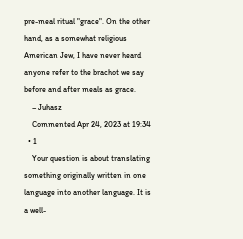pre-meal ritual "grace". On the other hand, as a somewhat religious American Jew, I have never heard anyone refer to the brachot we say before and after meals as grace.
    – Juhasz
    Commented Apr 24, 2023 at 19:34
  • 1
    Your question is about translating something originally written in one language into another language. It is a well-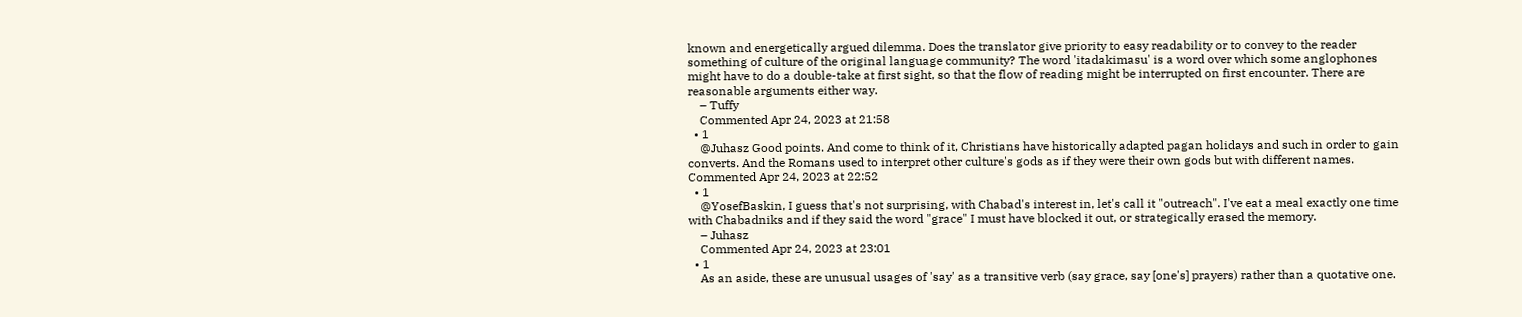known and energetically argued dilemma. Does the translator give priority to easy readability or to convey to the reader something of culture of the original language community? The word 'itadakimasu' is a word over which some anglophones might have to do a double-take at first sight, so that the flow of reading might be interrupted on first encounter. There are reasonable arguments either way.
    – Tuffy
    Commented Apr 24, 2023 at 21:58
  • 1
    @Juhasz Good points. And come to think of it, Christians have historically adapted pagan holidays and such in order to gain converts. And the Romans used to interpret other culture's gods as if they were their own gods but with different names. Commented Apr 24, 2023 at 22:52
  • 1
    @YosefBaskin, I guess that's not surprising, with Chabad's interest in, let's call it "outreach". I've eat a meal exactly one time with Chabadniks and if they said the word "grace" I must have blocked it out, or strategically erased the memory.
    – Juhasz
    Commented Apr 24, 2023 at 23:01
  • 1
    As an aside, these are unusual usages of 'say' as a transitive verb (say grace, say [one's] prayers) rather than a quotative one.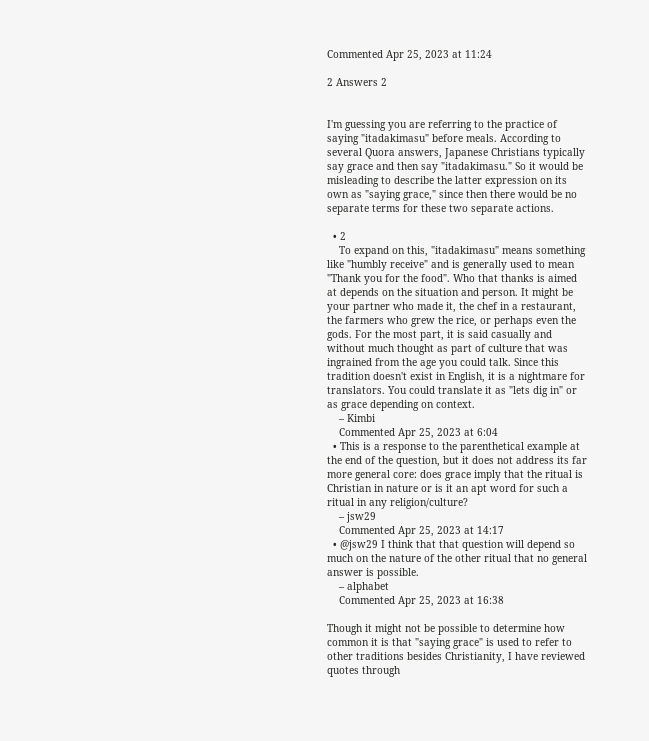Commented Apr 25, 2023 at 11:24

2 Answers 2


I'm guessing you are referring to the practice of saying "itadakimasu" before meals. According to several Quora answers, Japanese Christians typically say grace and then say "itadakimasu." So it would be misleading to describe the latter expression on its own as "saying grace," since then there would be no separate terms for these two separate actions.

  • 2
    To expand on this, "itadakimasu" means something like "humbly receive" and is generally used to mean "Thank you for the food". Who that thanks is aimed at depends on the situation and person. It might be your partner who made it, the chef in a restaurant, the farmers who grew the rice, or perhaps even the gods. For the most part, it is said casually and without much thought as part of culture that was ingrained from the age you could talk. Since this tradition doesn't exist in English, it is a nightmare for translators. You could translate it as "lets dig in" or as grace depending on context.
    – Kimbi
    Commented Apr 25, 2023 at 6:04
  • This is a response to the parenthetical example at the end of the question, but it does not address its far more general core: does grace imply that the ritual is Christian in nature or is it an apt word for such a ritual in any religion/culture?
    – jsw29
    Commented Apr 25, 2023 at 14:17
  • @jsw29 I think that that question will depend so much on the nature of the other ritual that no general answer is possible.
    – alphabet
    Commented Apr 25, 2023 at 16:38

Though it might not be possible to determine how common it is that "saying grace" is used to refer to other traditions besides Christianity, I have reviewed quotes through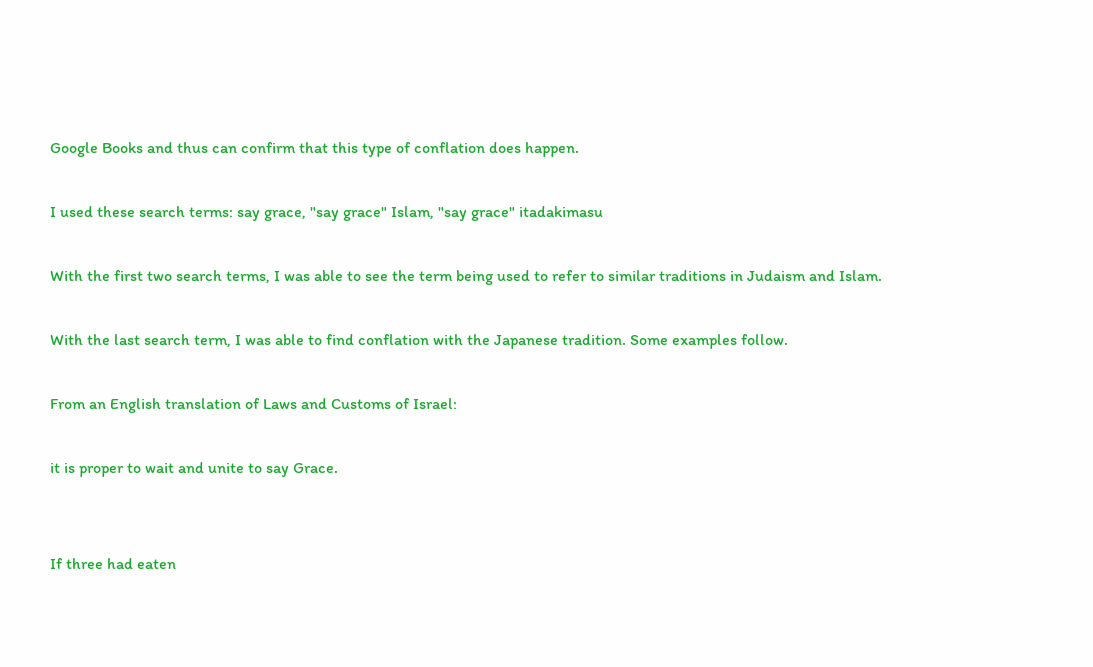Google Books and thus can confirm that this type of conflation does happen.

I used these search terms: say grace, "say grace" Islam, "say grace" itadakimasu

With the first two search terms, I was able to see the term being used to refer to similar traditions in Judaism and Islam.

With the last search term, I was able to find conflation with the Japanese tradition. Some examples follow.

From an English translation of Laws and Customs of Israel:

it is proper to wait and unite to say Grace.


If three had eaten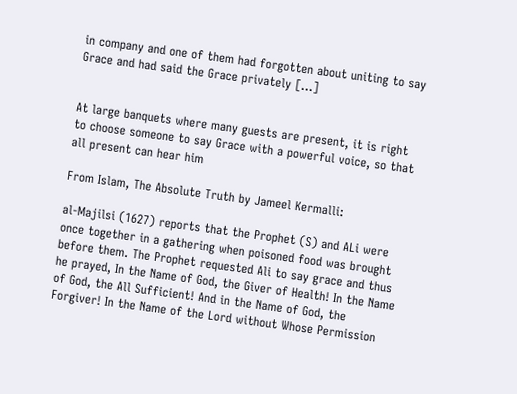in company and one of them had forgotten about uniting to say Grace and had said the Grace privately [...]


At large banquets where many guests are present, it is right to choose someone to say Grace with a powerful voice, so that all present can hear him

From Islam, The Absolute Truth by Jameel Kermalli:

al-Majilsi (1627) reports that the Prophet (S) and ALi were once together in a gathering when poisoned food was brought before them. The Prophet requested Ali to say grace and thus he prayed, In the Name of God, the Giver of Health! In the Name of God, the All Sufficient! And in the Name of God, the Forgiver! In the Name of the Lord without Whose Permission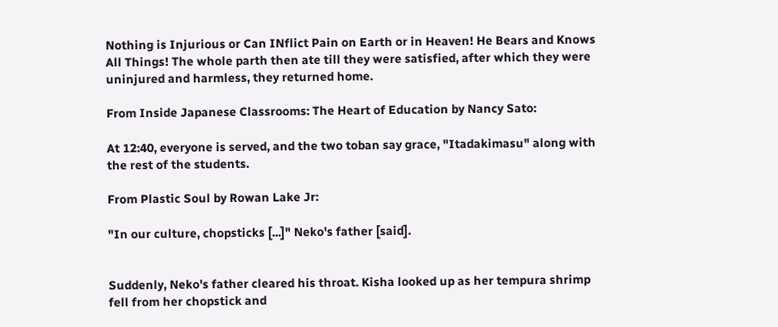Nothing is Injurious or Can INflict Pain on Earth or in Heaven! He Bears and Knows All Things! The whole parth then ate till they were satisfied, after which they were uninjured and harmless, they returned home.

From Inside Japanese Classrooms: The Heart of Education by Nancy Sato:

At 12:40, everyone is served, and the two toban say grace, "Itadakimasu" along with the rest of the students.

From Plastic Soul by Rowan Lake Jr:

"In our culture, chopsticks [...]" Neko's father [said].


Suddenly, Neko's father cleared his throat. Kisha looked up as her tempura shrimp fell from her chopstick and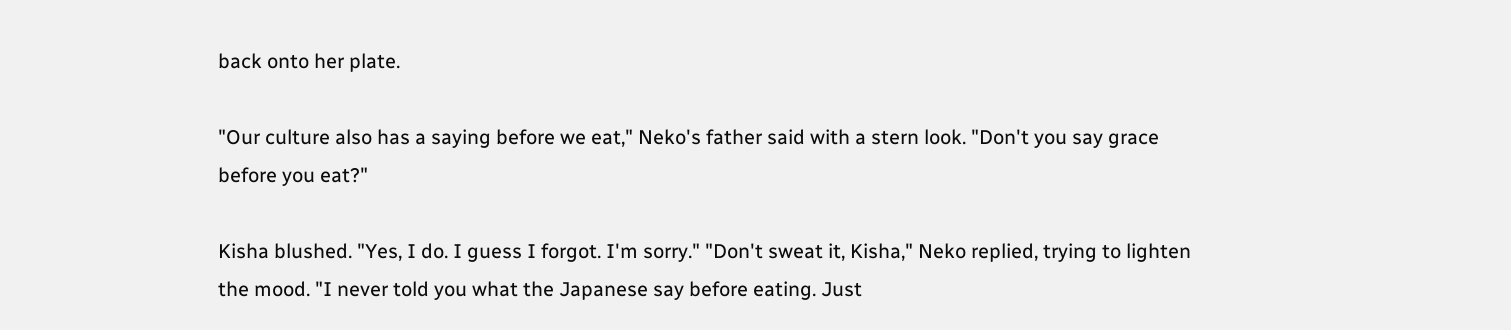back onto her plate.

"Our culture also has a saying before we eat," Neko's father said with a stern look. "Don't you say grace before you eat?"

Kisha blushed. "Yes, I do. I guess I forgot. I'm sorry." "Don't sweat it, Kisha," Neko replied, trying to lighten the mood. "I never told you what the Japanese say before eating. Just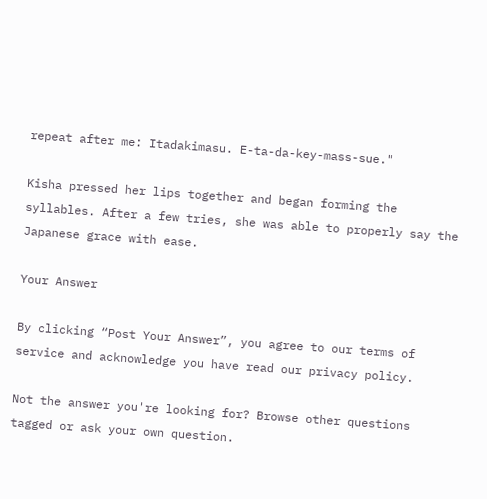repeat after me: Itadakimasu. E-ta-da-key-mass-sue."

Kisha pressed her lips together and began forming the syllables. After a few tries, she was able to properly say the Japanese grace with ease.

Your Answer

By clicking “Post Your Answer”, you agree to our terms of service and acknowledge you have read our privacy policy.

Not the answer you're looking for? Browse other questions tagged or ask your own question.